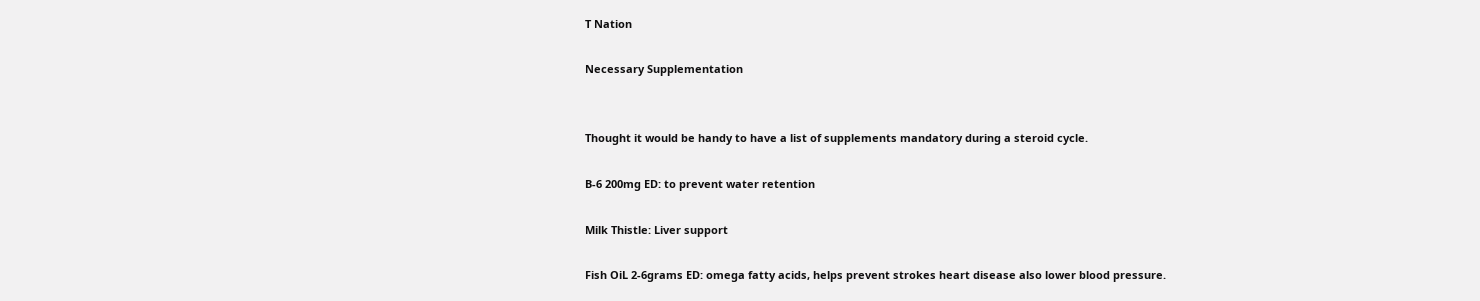T Nation

Necessary Supplementation


Thought it would be handy to have a list of supplements mandatory during a steroid cycle.

B-6 200mg ED: to prevent water retention

Milk Thistle: Liver support

Fish OiL 2-6grams ED: omega fatty acids, helps prevent strokes heart disease also lower blood pressure.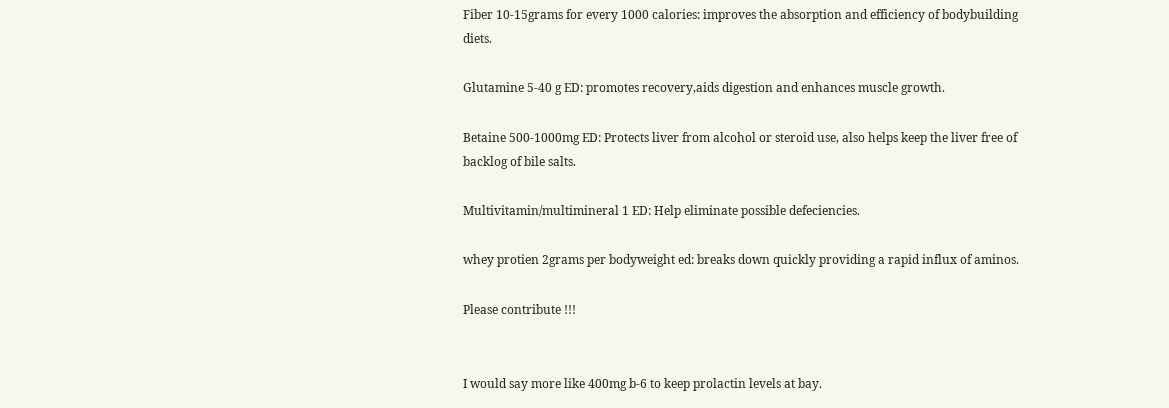Fiber 10-15grams for every 1000 calories: improves the absorption and efficiency of bodybuilding diets.

Glutamine 5-40 g ED: promotes recovery,aids digestion and enhances muscle growth.

Betaine 500-1000mg ED: Protects liver from alcohol or steroid use, also helps keep the liver free of backlog of bile salts.

Multivitamin/multimineral 1 ED: Help eliminate possible defeciencies.

whey protien 2grams per bodyweight ed: breaks down quickly providing a rapid influx of aminos.

Please contribute !!!


I would say more like 400mg b-6 to keep prolactin levels at bay.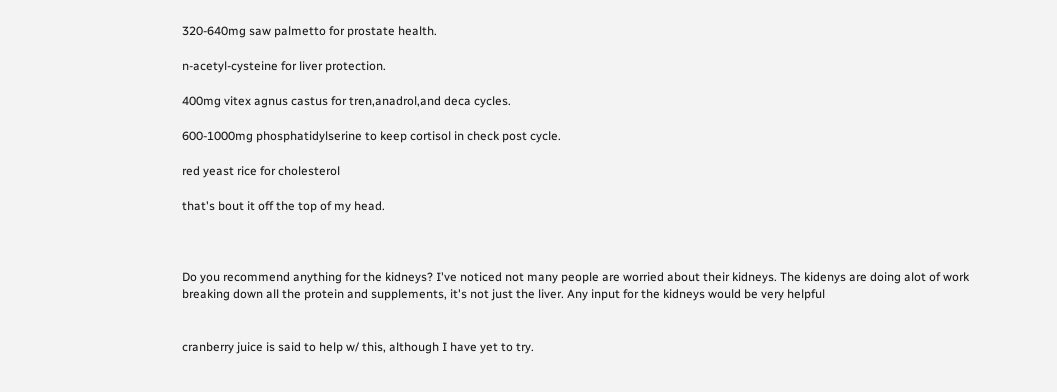320-640mg saw palmetto for prostate health.

n-acetyl-cysteine for liver protection.

400mg vitex agnus castus for tren,anadrol,and deca cycles.

600-1000mg phosphatidylserine to keep cortisol in check post cycle.

red yeast rice for cholesterol

that's bout it off the top of my head.



Do you recommend anything for the kidneys? I've noticed not many people are worried about their kidneys. The kidenys are doing alot of work breaking down all the protein and supplements, it's not just the liver. Any input for the kidneys would be very helpful


cranberry juice is said to help w/ this, although I have yet to try.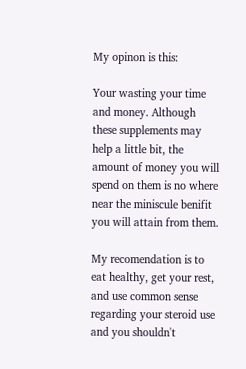My opinon is this:

Your wasting your time and money. Although these supplements may help a little bit, the amount of money you will spend on them is no where near the miniscule benifit you will attain from them.

My recomendation is to eat healthy, get your rest, and use common sense regarding your steroid use and you shouldn't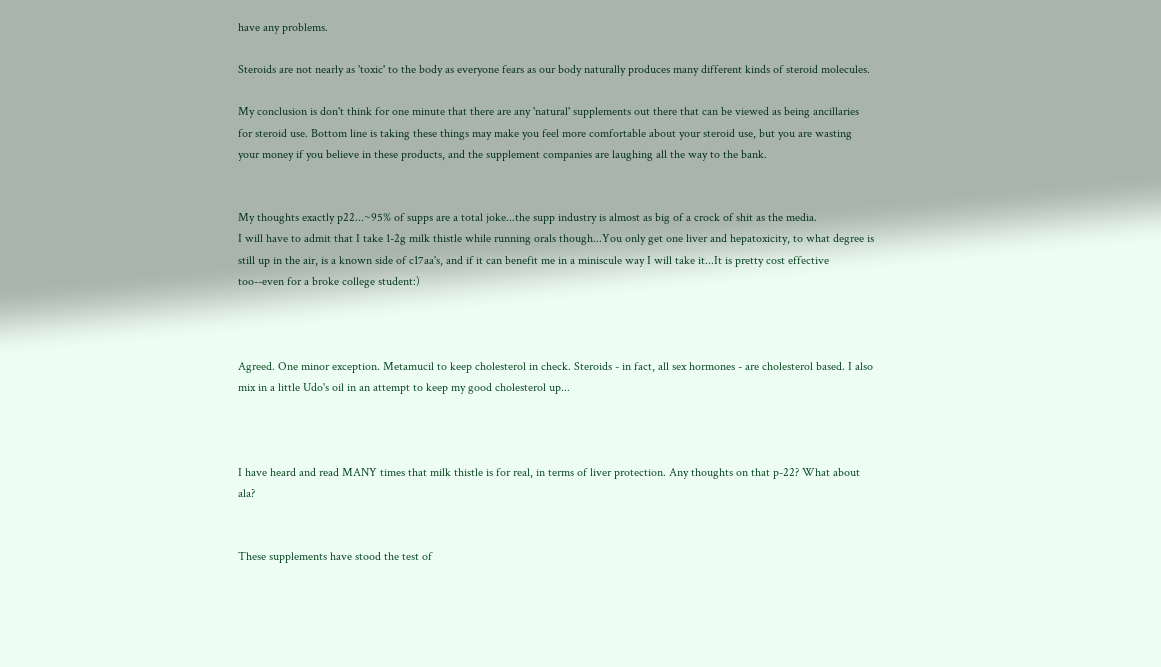have any problems.

Steroids are not nearly as 'toxic' to the body as everyone fears as our body naturally produces many different kinds of steroid molecules.

My conclusion is don't think for one minute that there are any 'natural' supplements out there that can be viewed as being ancillaries for steroid use. Bottom line is taking these things may make you feel more comfortable about your steroid use, but you are wasting your money if you believe in these products, and the supplement companies are laughing all the way to the bank.


My thoughts exactly p22...~95% of supps are a total joke...the supp industry is almost as big of a crock of shit as the media.
I will have to admit that I take 1-2g milk thistle while running orals though...You only get one liver and hepatoxicity, to what degree is still up in the air, is a known side of c17aa's, and if it can benefit me in a miniscule way I will take it...It is pretty cost effective too--even for a broke college student:)



Agreed. One minor exception. Metamucil to keep cholesterol in check. Steroids - in fact, all sex hormones - are cholesterol based. I also mix in a little Udo's oil in an attempt to keep my good cholesterol up...



I have heard and read MANY times that milk thistle is for real, in terms of liver protection. Any thoughts on that p-22? What about ala?


These supplements have stood the test of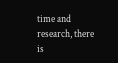time and research, there is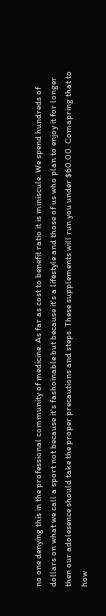no one denying this in the professional community of medicine. As far as cost to benefit ratio it is miniscule. We spend hundreds of dollars on what we call a sport not because it's fashoinable but because it's a lifestyle and those of us who plan to enjoy it for longer then our adolesence should take the proper precautions and steps. These supplements will run you under $60.00. Comapring that to how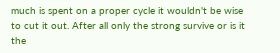much is spent on a proper cycle it wouldn't be wise to cut it out. After all only the strong survive or is it the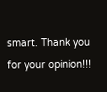smart. Thank you for your opinion!!!